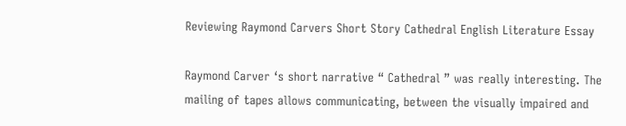Reviewing Raymond Carvers Short Story Cathedral English Literature Essay

Raymond Carver ‘s short narrative “ Cathedral ” was really interesting. The mailing of tapes allows communicating, between the visually impaired and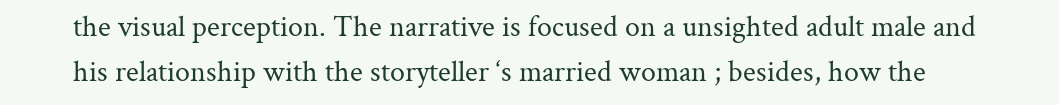the visual perception. The narrative is focused on a unsighted adult male and his relationship with the storyteller ‘s married woman ; besides, how the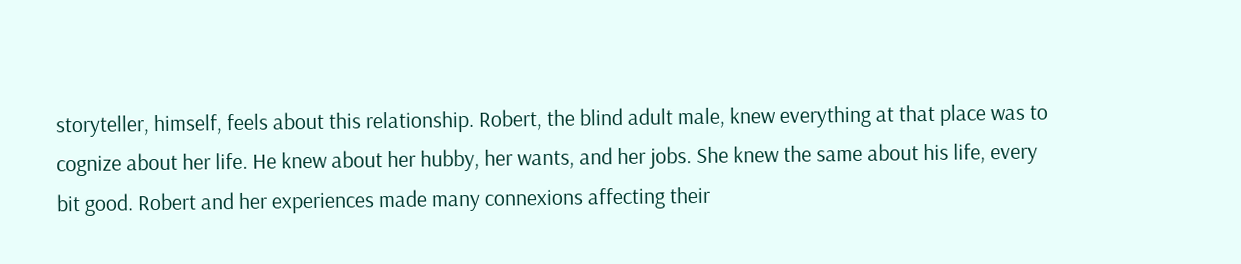storyteller, himself, feels about this relationship. Robert, the blind adult male, knew everything at that place was to cognize about her life. He knew about her hubby, her wants, and her jobs. She knew the same about his life, every bit good. Robert and her experiences made many connexions affecting their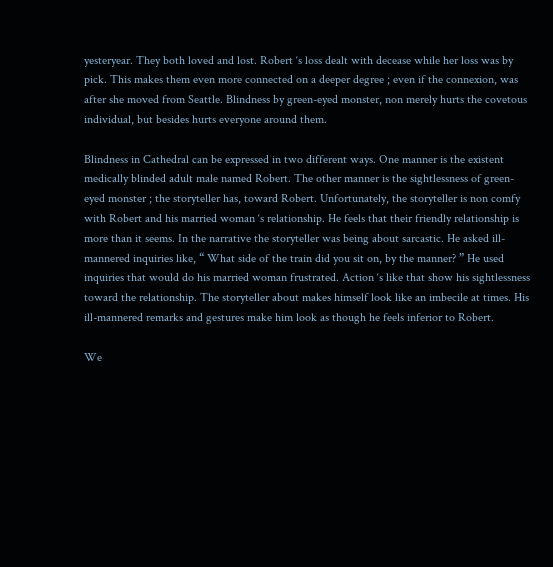yesteryear. They both loved and lost. Robert ‘s loss dealt with decease while her loss was by pick. This makes them even more connected on a deeper degree ; even if the connexion, was after she moved from Seattle. Blindness by green-eyed monster, non merely hurts the covetous individual, but besides hurts everyone around them.

Blindness in Cathedral can be expressed in two different ways. One manner is the existent medically blinded adult male named Robert. The other manner is the sightlessness of green-eyed monster ; the storyteller has, toward Robert. Unfortunately, the storyteller is non comfy with Robert and his married woman ‘s relationship. He feels that their friendly relationship is more than it seems. In the narrative the storyteller was being about sarcastic. He asked ill-mannered inquiries like, “ What side of the train did you sit on, by the manner? ” He used inquiries that would do his married woman frustrated. Action ‘s like that show his sightlessness toward the relationship. The storyteller about makes himself look like an imbecile at times. His ill-mannered remarks and gestures make him look as though he feels inferior to Robert.

We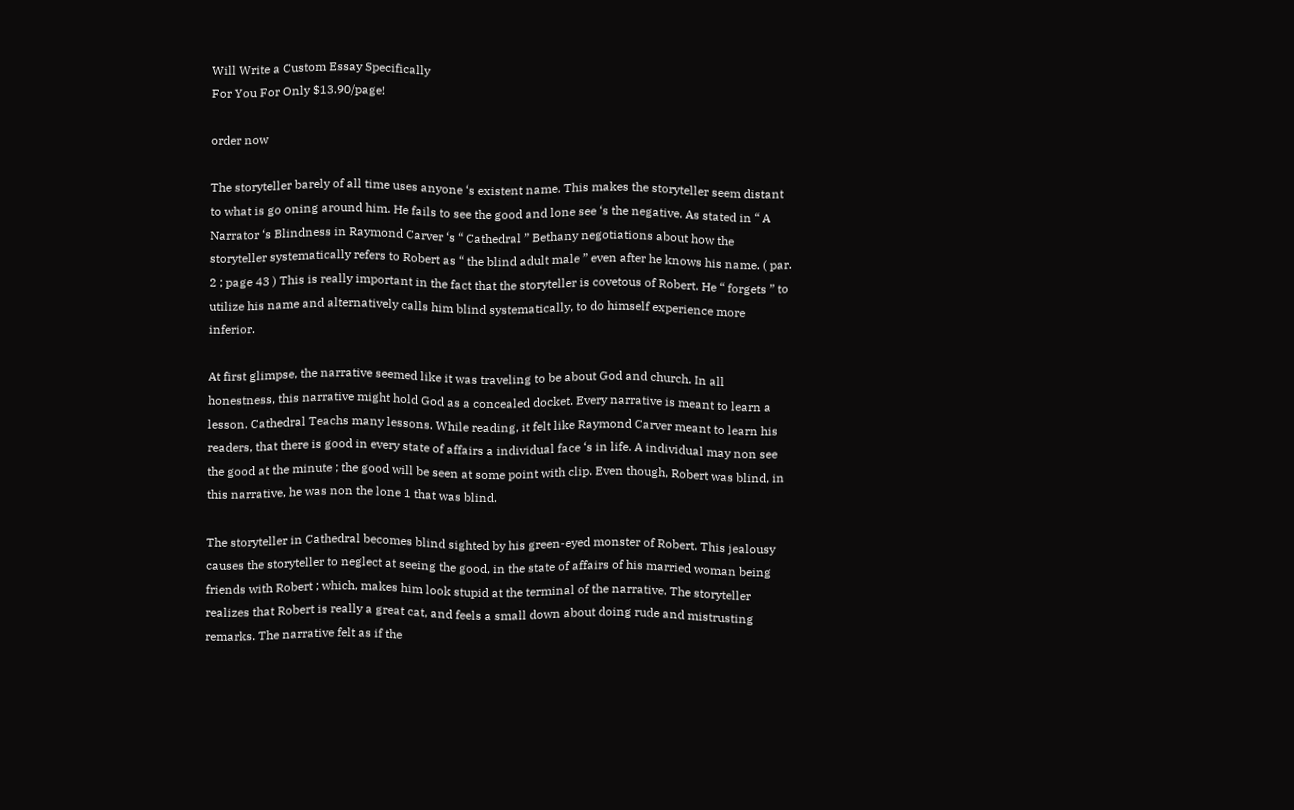Will Write a Custom Essay Specifically
For You For Only $13.90/page!

order now

The storyteller barely of all time uses anyone ‘s existent name. This makes the storyteller seem distant to what is go oning around him. He fails to see the good and lone see ‘s the negative. As stated in “ A Narrator ‘s Blindness in Raymond Carver ‘s “ Cathedral ” Bethany negotiations about how the storyteller systematically refers to Robert as “ the blind adult male ” even after he knows his name. ( par. 2 ; page 43 ) This is really important in the fact that the storyteller is covetous of Robert. He “ forgets ” to utilize his name and alternatively calls him blind systematically, to do himself experience more inferior.

At first glimpse, the narrative seemed like it was traveling to be about God and church. In all honestness, this narrative might hold God as a concealed docket. Every narrative is meant to learn a lesson. Cathedral Teachs many lessons. While reading, it felt like Raymond Carver meant to learn his readers, that there is good in every state of affairs a individual face ‘s in life. A individual may non see the good at the minute ; the good will be seen at some point with clip. Even though, Robert was blind, in this narrative, he was non the lone 1 that was blind.

The storyteller in Cathedral becomes blind sighted by his green-eyed monster of Robert. This jealousy causes the storyteller to neglect at seeing the good, in the state of affairs of his married woman being friends with Robert ; which, makes him look stupid at the terminal of the narrative. The storyteller realizes that Robert is really a great cat, and feels a small down about doing rude and mistrusting remarks. The narrative felt as if the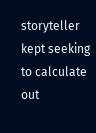storyteller kept seeking to calculate out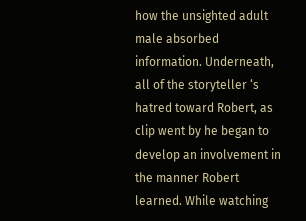how the unsighted adult male absorbed information. Underneath, all of the storyteller ‘s hatred toward Robert, as clip went by he began to develop an involvement in the manner Robert learned. While watching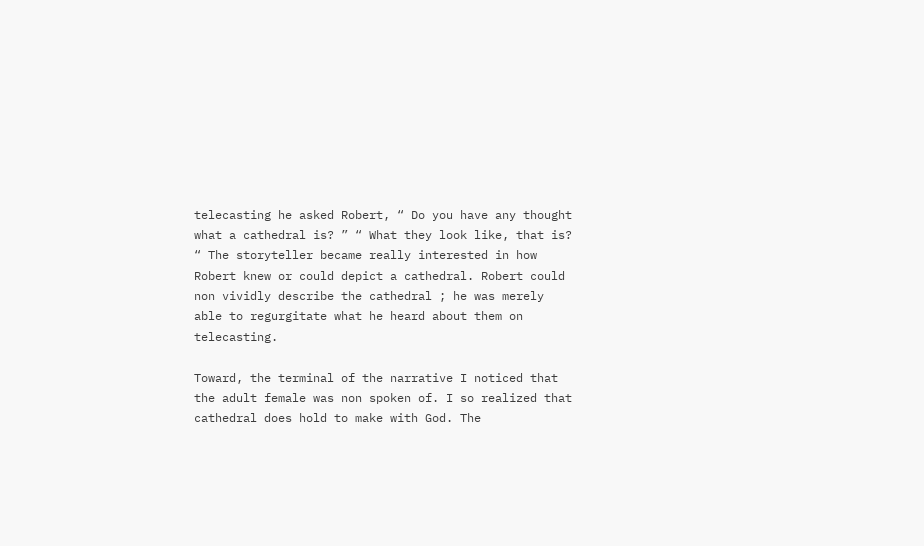telecasting he asked Robert, “ Do you have any thought what a cathedral is? ” “ What they look like, that is? “ The storyteller became really interested in how Robert knew or could depict a cathedral. Robert could non vividly describe the cathedral ; he was merely able to regurgitate what he heard about them on telecasting.

Toward, the terminal of the narrative I noticed that the adult female was non spoken of. I so realized that cathedral does hold to make with God. The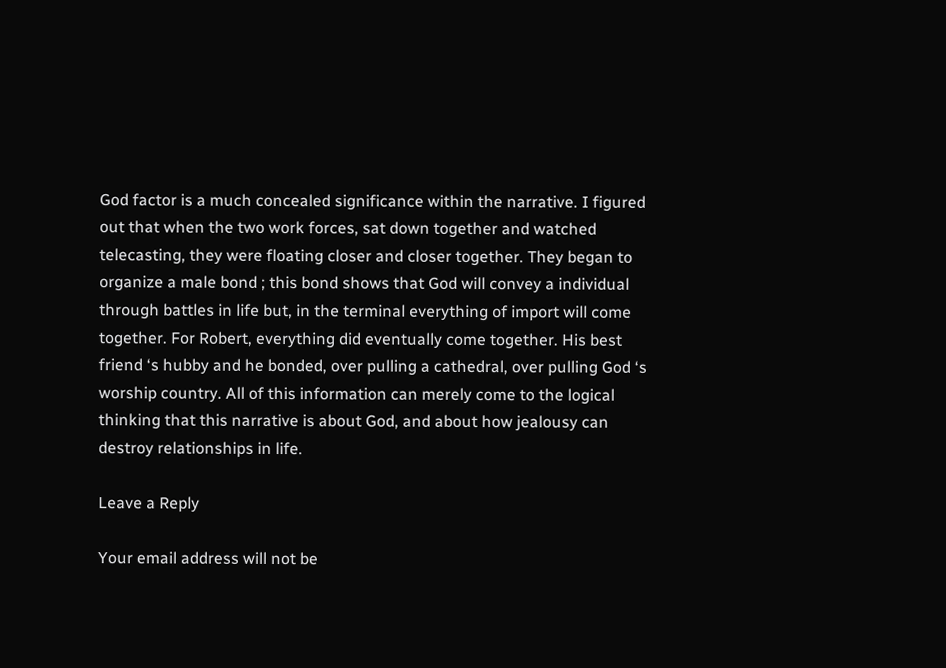God factor is a much concealed significance within the narrative. I figured out that when the two work forces, sat down together and watched telecasting, they were floating closer and closer together. They began to organize a male bond ; this bond shows that God will convey a individual through battles in life but, in the terminal everything of import will come together. For Robert, everything did eventually come together. His best friend ‘s hubby and he bonded, over pulling a cathedral, over pulling God ‘s worship country. All of this information can merely come to the logical thinking that this narrative is about God, and about how jealousy can destroy relationships in life.

Leave a Reply

Your email address will not be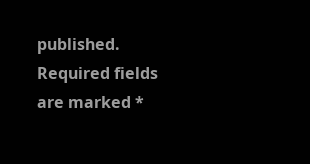published. Required fields are marked *